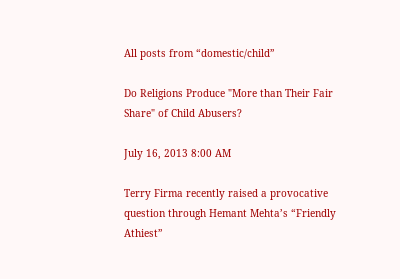All posts from “domestic/child”

Do Religions Produce "More than Their Fair Share" of Child Abusers?

July 16, 2013 8:00 AM

Terry Firma recently raised a provocative question through Hemant Mehta’s “Friendly Athiest”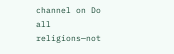channel on Do all religions—not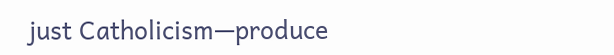just Catholicism—produce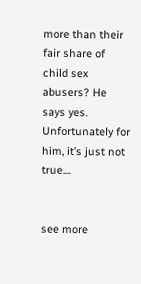more than their fair share of child sex abusers? He says yes. Unfortunately for him, it’s just not true....


see more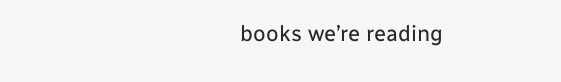books we’re reading